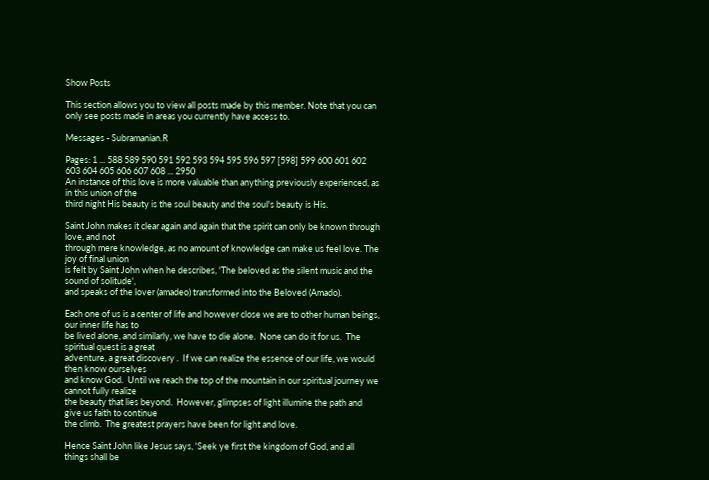Show Posts

This section allows you to view all posts made by this member. Note that you can only see posts made in areas you currently have access to.

Messages - Subramanian.R

Pages: 1 ... 588 589 590 591 592 593 594 595 596 597 [598] 599 600 601 602 603 604 605 606 607 608 ... 2950
An instance of this love is more valuable than anything previously experienced, as in this union of the
third night His beauty is the soul beauty and the soul's beauty is His.

Saint John makes it clear again and again that the spirit can only be known through love, and not
through mere knowledge, as no amount of knowledge can make us feel love. The joy of final union
is felt by Saint John when he describes, 'The beloved as the silent music and the sound of solitude',
and speaks of the lover (amadeo) transformed into the Beloved (Amado).

Each one of us is a center of life and however close we are to other human beings, our inner life has to
be lived alone, and similarly, we have to die alone.  None can do it for us.  The spiritual quest is a great
adventure, a great discovery .  If we can realize the essence of our life, we would then know ourselves
and know God.  Until we reach the top of the mountain in our spiritual journey we cannot fully realize
the beauty that lies beyond.  However, glimpses of light illumine the path and give us faith to continue
the climb.  The greatest prayers have been for light and love.

Hence Saint John like Jesus says, 'Seek ye first the kingdom of God, and all things shall be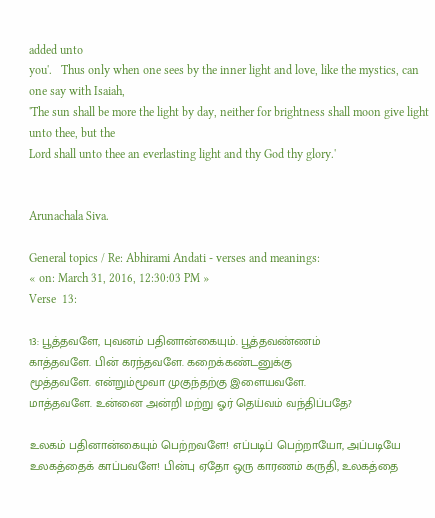added unto
you'.   Thus only when one sees by the inner light and love, like the mystics, can one say with Isaiah,
'The sun shall be more the light by day, neither for brightness shall moon give light unto thee, but the
Lord shall unto thee an everlasting light and thy God thy glory.'


Arunachala Siva.

General topics / Re: Abhirami Andati - verses and meanings:
« on: March 31, 2016, 12:30:03 PM »
Verse  13:

13: பூத்தவளே, புவனம் பதினான்கையும். பூத்தவண்ணம்
காத்தவளே. பின் கரந்தவளே. கறைக்கண்டனுக்கு
மூத்தவளே. என்றும்மூவா முகுந்தற்கு இளையவளே.
மாத்தவளே. உன்னை அன்றி மற்று ஓர் தெய்வம் வந்திப்பதே?

உலகம் பதினான்கையும் பெற்றவளே! எப்படிப் பெற்றாயோ, அப்படியே உலகத்தைக் காப்பவளே! பின்பு ஏதோ ஒரு காரணம் கருதி, உலகத்தை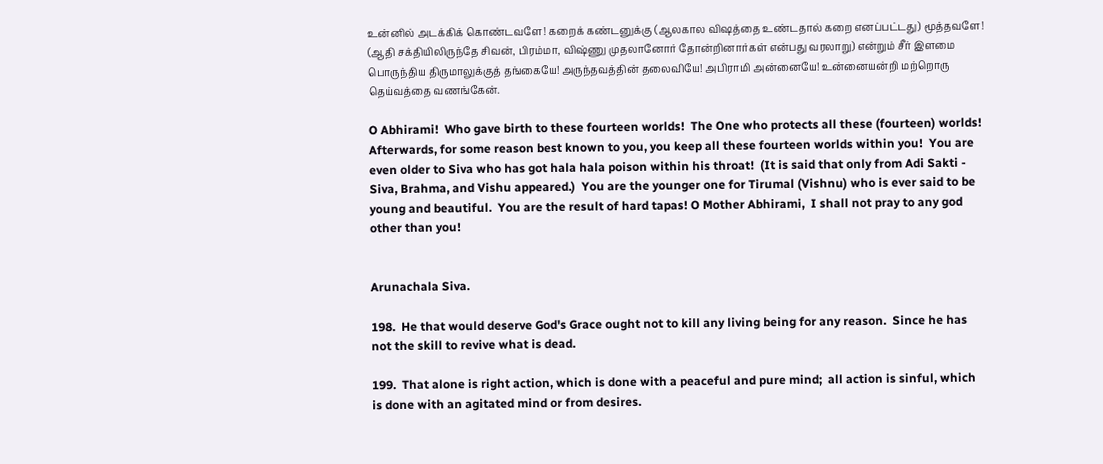உன்னில் அடக்கிக் கொண்டவளே! கறைக் கண்டனுக்கு (ஆலகால விஷத்தை உண்டதால் கறை எனப்பட்டது) மூத்தவளே! (ஆதி சக்தியிலிருந்தே சிவன், பிரம்மா, விஷ்ணு முதலானோர் தோன்றினார்கள் என்பது வரலாறு) என்றும் சீர் இளமை பொருந்திய திருமாலுக்குத் தங்கையே! அருந்தவத்தின் தலைவியே! அபிராமி அன்னையே! உன்னையன்றி மற்றொரு தெய்வத்தை வணங்கேன்.

O Abhirami!  Who gave birth to these fourteen worlds!  The One who protects all these (fourteen) worlds!
Afterwards, for some reason best known to you, you keep all these fourteen worlds within you!  You are
even older to Siva who has got hala hala poison within his throat!  (It is said that only from Adi Sakti -
Siva, Brahma, and Vishu appeared.)  You are the younger one for Tirumal (Vishnu) who is ever said to be
young and beautiful.  You are the result of hard tapas! O Mother Abhirami,  I shall not pray to any god
other than you!


Arunachala Siva.

198.  He that would deserve God's Grace ought not to kill any living being for any reason.  Since he has
not the skill to revive what is dead.

199.  That alone is right action, which is done with a peaceful and pure mind;  all action is sinful, which
is done with an agitated mind or from desires.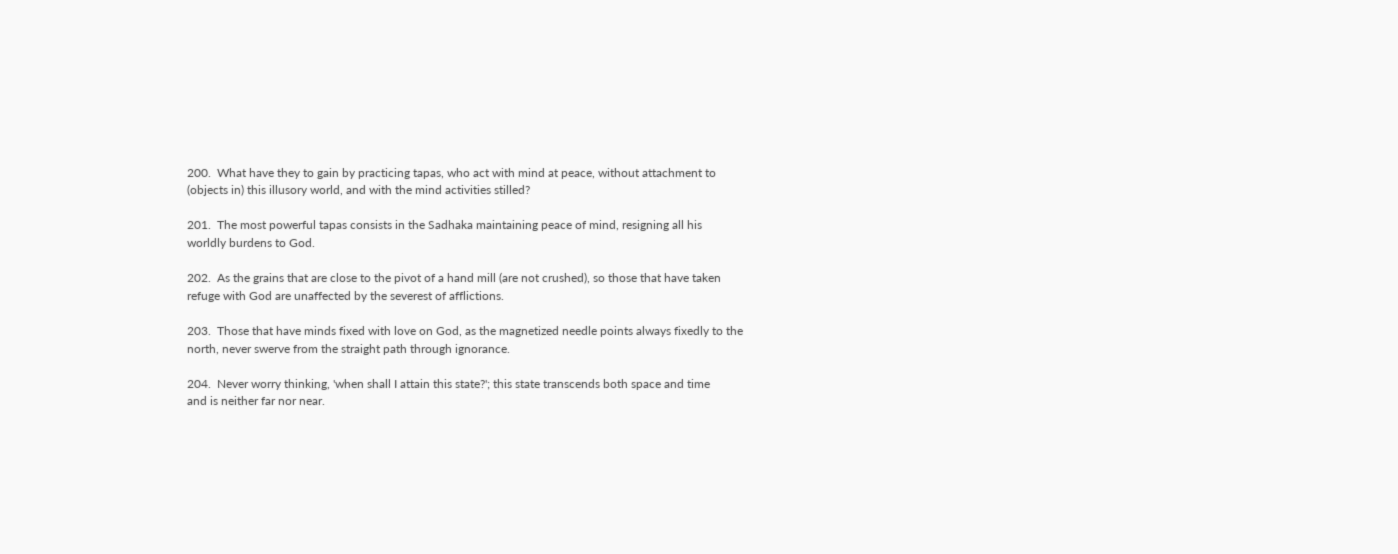200.  What have they to gain by practicing tapas, who act with mind at peace, without attachment to
(objects in) this illusory world, and with the mind activities stilled?

201.  The most powerful tapas consists in the Sadhaka maintaining peace of mind, resigning all his
worldly burdens to God.

202.  As the grains that are close to the pivot of a hand mill (are not crushed), so those that have taken
refuge with God are unaffected by the severest of afflictions.

203.  Those that have minds fixed with love on God, as the magnetized needle points always fixedly to the
north, never swerve from the straight path through ignorance.

204.  Never worry thinking, 'when shall I attain this state?'; this state transcends both space and time
and is neither far nor near.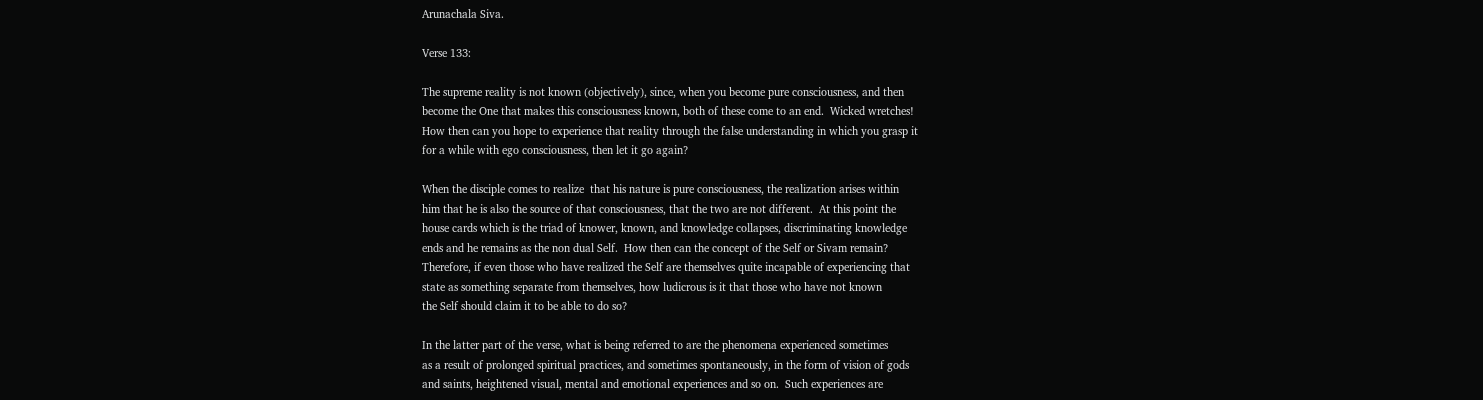Arunachala Siva.

Verse 133:

The supreme reality is not known (objectively), since, when you become pure consciousness, and then
become the One that makes this consciousness known, both of these come to an end.  Wicked wretches!
How then can you hope to experience that reality through the false understanding in which you grasp it
for a while with ego consciousness, then let it go again?

When the disciple comes to realize  that his nature is pure consciousness, the realization arises within
him that he is also the source of that consciousness, that the two are not different.  At this point the
house cards which is the triad of knower, known, and knowledge collapses, discriminating knowledge
ends and he remains as the non dual Self.  How then can the concept of the Self or Sivam remain?
Therefore, if even those who have realized the Self are themselves quite incapable of experiencing that
state as something separate from themselves, how ludicrous is it that those who have not known
the Self should claim it to be able to do so?

In the latter part of the verse, what is being referred to are the phenomena experienced sometimes
as a result of prolonged spiritual practices, and sometimes spontaneously, in the form of vision of gods
and saints, heightened visual, mental and emotional experiences and so on.  Such experiences are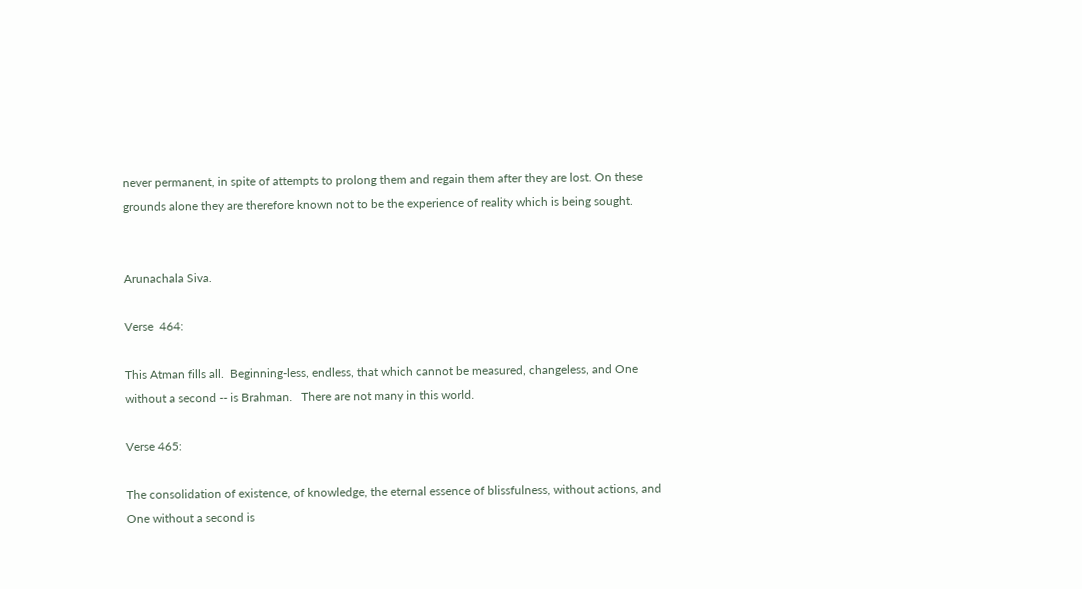never permanent, in spite of attempts to prolong them and regain them after they are lost. On these
grounds alone they are therefore known not to be the experience of reality which is being sought.


Arunachala Siva.

Verse  464:

This Atman fills all.  Beginning-less, endless, that which cannot be measured, changeless, and One
without a second -- is Brahman.   There are not many in this world.

Verse 465:

The consolidation of existence, of knowledge, the eternal essence of blissfulness, without actions, and
One without a second is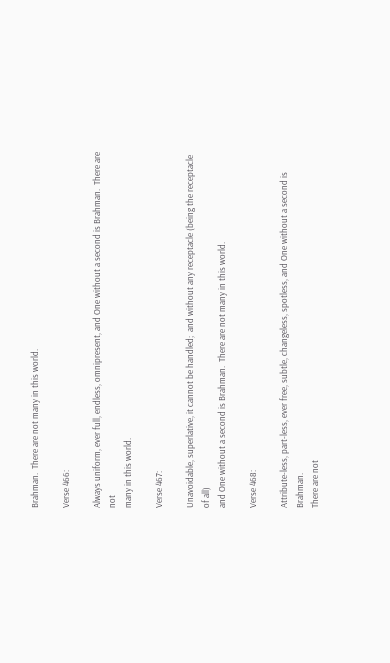Brahman.  There are not many in this world.

Verse 466:

Always uniform, ever full, endless, omnipresent, and One without a second is Brahman.  There are not
many in this world.

Verse 467:

Unavoidable, superlative, it cannot be handled;  and without any receptacle (being the receptacle of all)
and One without a second is Brahman.  There are not many in this world.

Verse 468:

Attribute-less, part-less, ever free, subtle, changeless, spotless, and One without a second is Brahman.
There are not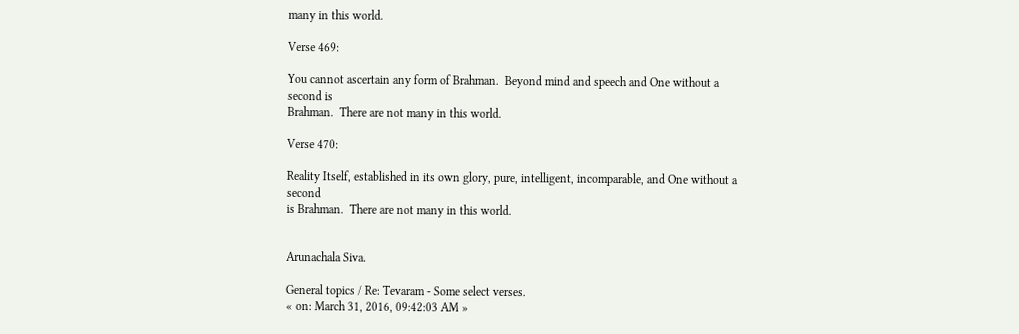many in this world.

Verse 469:

You cannot ascertain any form of Brahman.  Beyond mind and speech and One without a second is
Brahman.  There are not many in this world.

Verse 470:

Reality Itself, established in its own glory, pure, intelligent, incomparable, and One without a second
is Brahman.  There are not many in this world.


Arunachala Siva.

General topics / Re: Tevaram - Some select verses.
« on: March 31, 2016, 09:42:03 AM »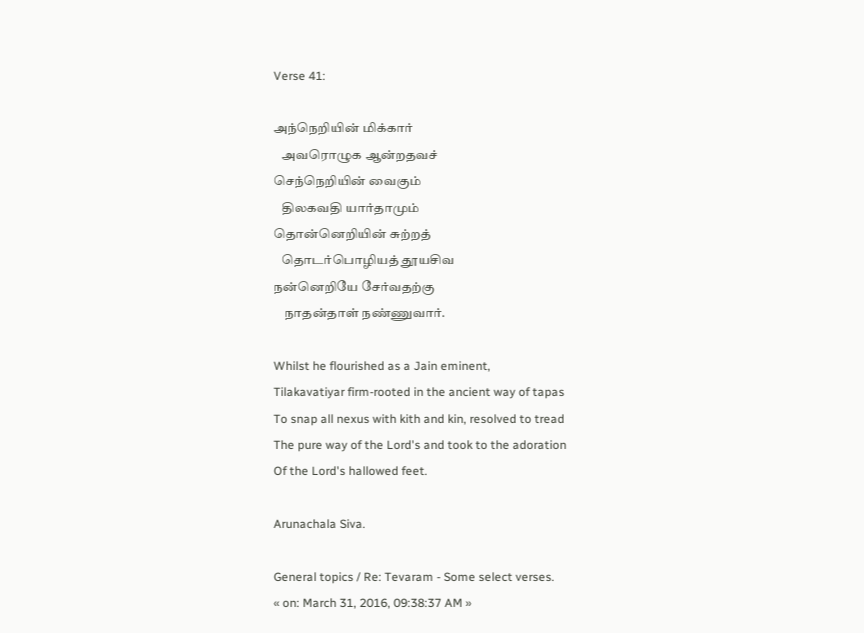Verse 41:

அந்நெறியின் மிக்கார்
   அவரொழுக ஆன்றதவச்
செந்நெறியின் வைகும்
   திலகவதி யார்தாமும்
தொன்னெறியின் சுற்றத்
   தொடர்பொழியத் தூயசிவ
நன்னெறியே சேர்வதற்கு
    நாதன்தாள் நண்ணுவார்.

Whilst he flourished as a Jain eminent,
Tilakavatiyar firm-rooted in the ancient way of tapas
To snap all nexus with kith and kin, resolved to tread
The pure way of the Lord's and took to the adoration
Of the Lord's hallowed feet.

Arunachala Siva.

General topics / Re: Tevaram - Some select verses.
« on: March 31, 2016, 09:38:37 AM »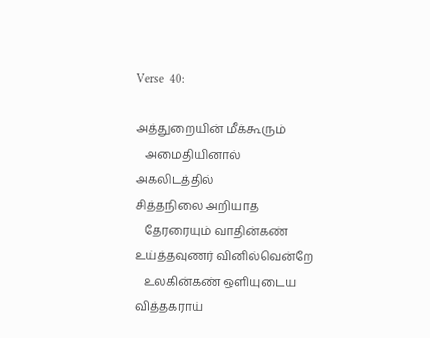Verse  40:

அத்துறையின் மீக்கூரும்
   அமைதியினால் அகலிடத்தில்
சித்தநிலை அறியாத
   தேரரையும் வாதின்கண்
உய்த்தவுணர் வினில்வென்றே
   உலகின்கண் ஒளியுடைய
வித்தகராய்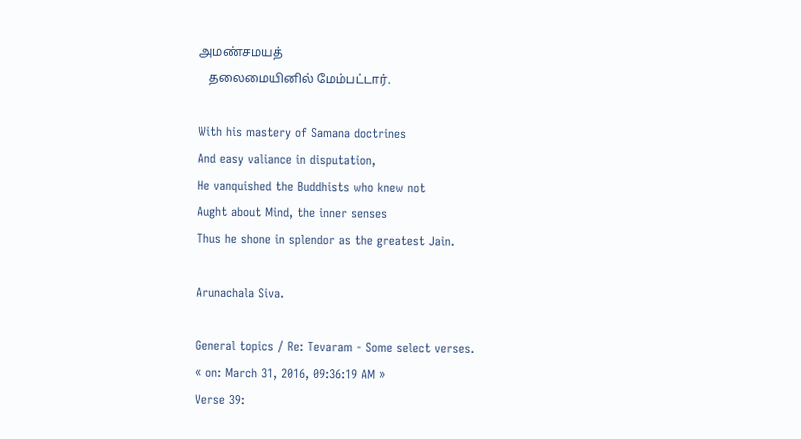அமண்சமயத்
   தலைமையினில் மேம்பட்டார்.

With his mastery of Samana doctrines
And easy valiance in disputation,
He vanquished the Buddhists who knew not
Aught about Mind, the inner senses
Thus he shone in splendor as the greatest Jain.

Arunachala Siva.

General topics / Re: Tevaram - Some select verses.
« on: March 31, 2016, 09:36:19 AM »
Verse 39: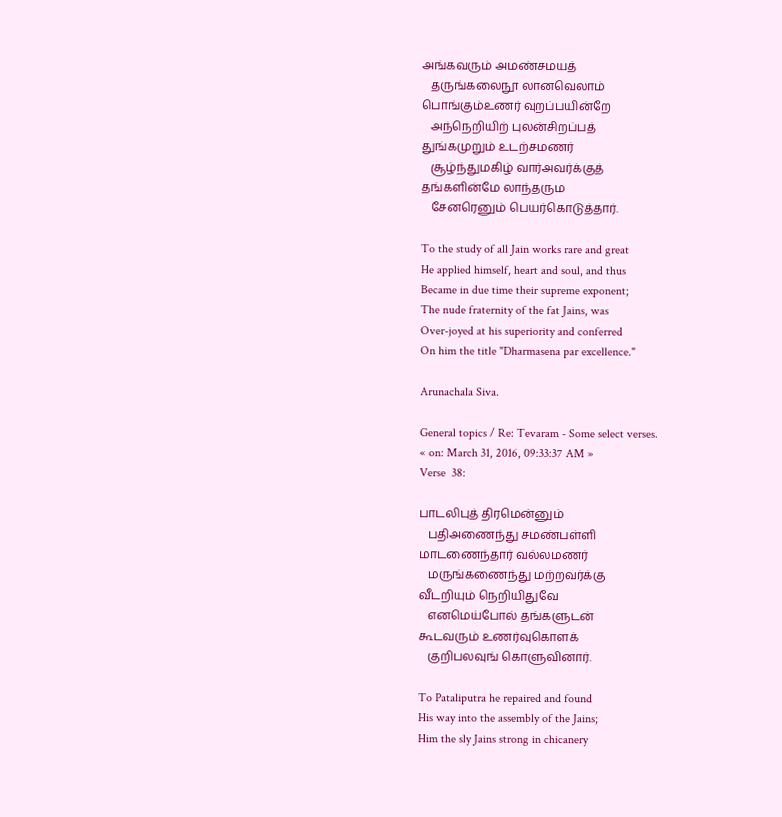அங்கவரும் அமண்சமயத்
   தருங்கலைநூ லானவெலாம்
பொங்கும்உணர் வுறப்பயின்றே
   அந்நெறியிற் புலன்சிறப்பத்
துங்கமுறும் உடற்சமணர்
   சூழ்ந்துமகிழ் வார்அவர்க்குத்
தங்களின்மே லாந்தரும
   சேனரெனும் பெயர்கொடுத்தார்.

To the study of all Jain works rare and great
He applied himself, heart and soul, and thus
Became in due time their supreme exponent;
The nude fraternity of the fat Jains, was
Over-joyed at his superiority and conferred
On him the title "Dharmasena par excellence."

Arunachala Siva.

General topics / Re: Tevaram - Some select verses.
« on: March 31, 2016, 09:33:37 AM »
Verse  38:

பாடலிபுத் திரமென்னும்
   பதிஅணைந்து சமண்பள்ளி
மாடணைந்தார் வல்லமணர்
   மருங்கணைந்து மற்றவர்க்கு
வீடறியும் நெறியிதுவே
   எனமெய்போல் தங்களுடன்
கூடவரும் உணர்வுகொளக்
   குறிபலவுங் கொளுவினார்.

To Pataliputra he repaired and found
His way into the assembly of the Jains;
Him the sly Jains strong in chicanery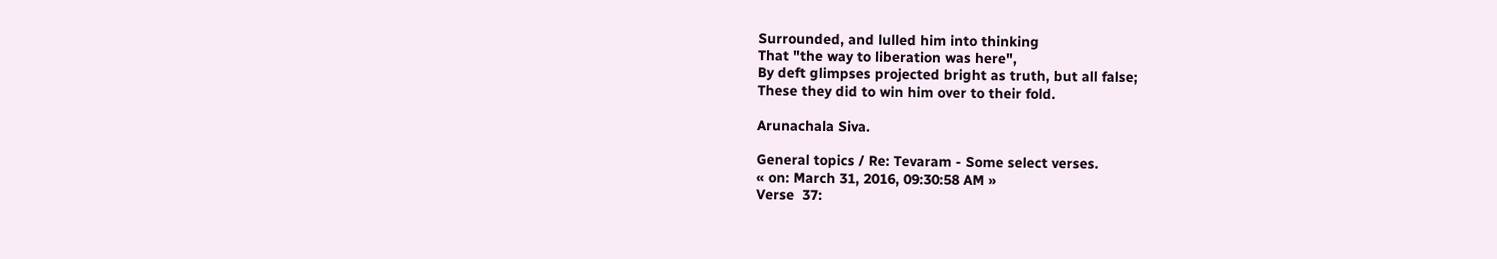Surrounded, and lulled him into thinking
That "the way to liberation was here",
By deft glimpses projected bright as truth, but all false;
These they did to win him over to their fold.

Arunachala Siva.

General topics / Re: Tevaram - Some select verses.
« on: March 31, 2016, 09:30:58 AM »
Verse  37: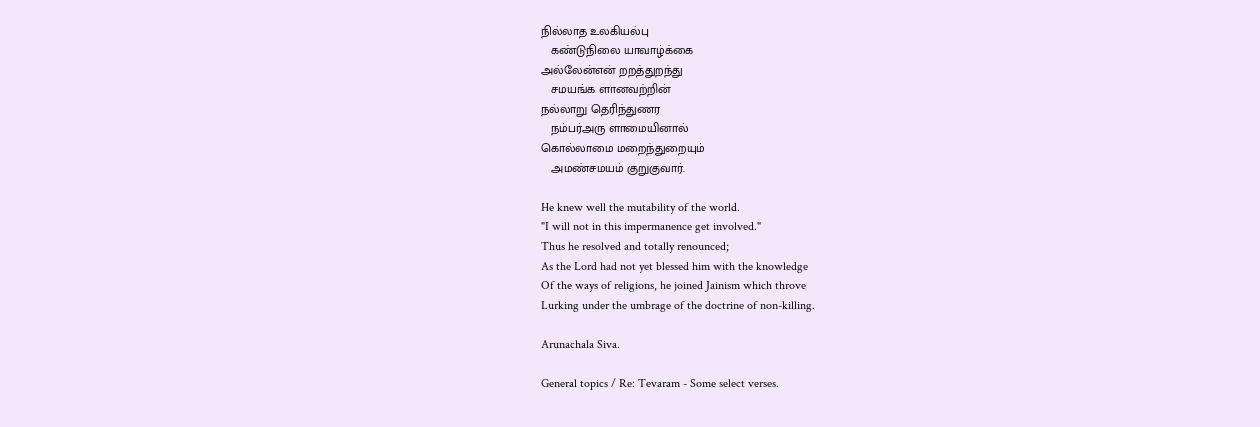நில்லாத உலகியல்பு
   கண்டுநிலை யாவாழ்க்கை
அல்லேன்என் றறத்துறந்து
   சமயங்க ளானவற்றின்
நல்லாறு தெரிந்துணர
   நம்பர்அரு ளாமையினால்
கொல்லாமை மறைந்துறையும்
   அமண்சமயம் குறுகுவார்.

He knew well the mutability of the world.
"I will not in this impermanence get involved."
Thus he resolved and totally renounced;
As the Lord had not yet blessed him with the knowledge
Of the ways of religions, he joined Jainism which throve
Lurking under the umbrage of the doctrine of non-killing.

Arunachala Siva.

General topics / Re: Tevaram - Some select verses.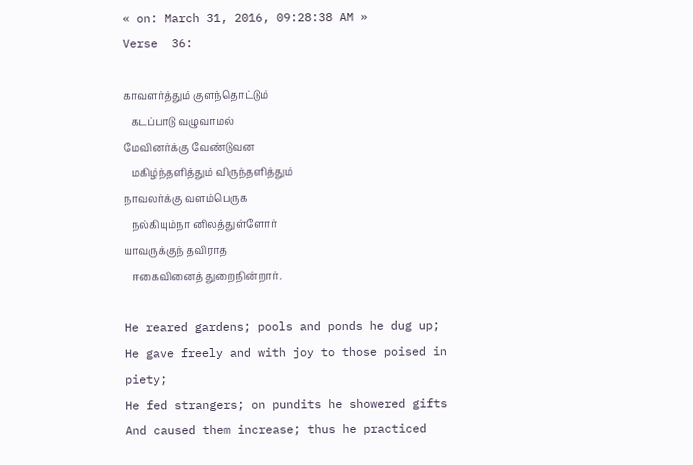« on: March 31, 2016, 09:28:38 AM »
Verse  36:

காவளர்த்தும் குளந்தொட்டும்
   கடப்பாடு வழுவாமல்
மேவினர்க்கு வேண்டுவன
   மகிழ்ந்தளித்தும் விருந்தளித்தும்
நாவலர்க்கு வளம்பெருக
   நல்கியும்நா னிலத்துள்ளோர்
யாவருக்குந் தவிராத
   ஈகைவினைத் துறைநின்றார்.

He reared gardens; pools and ponds he dug up;
He gave freely and with joy to those poised in piety;
He fed strangers; on pundits he showered gifts
And caused them increase; thus he practiced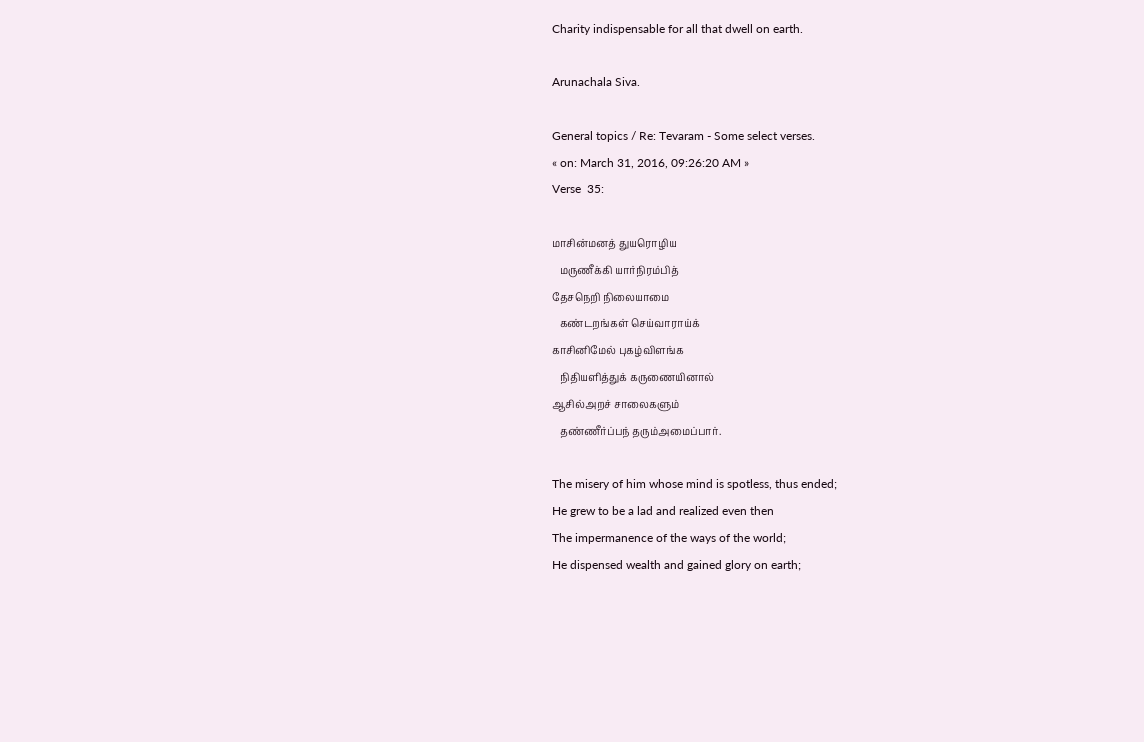Charity indispensable for all that dwell on earth.

Arunachala Siva.

General topics / Re: Tevaram - Some select verses.
« on: March 31, 2016, 09:26:20 AM »
Verse  35:

மாசின்மனத் துயரொழிய
   மருணீக்கி யார்நிரம்பித்
தேசநெறி நிலையாமை
   கண்டறங்கள் செய்வாராய்க்
காசினிமேல் புகழ்விளங்க
   நிதியளித்துக் கருணையினால்
ஆசில்அறச் சாலைகளும்
   தண்ணீர்ப்பந் தரும்அமைப்பார்.

The misery of him whose mind is spotless, thus ended;
He grew to be a lad and realized even then
The impermanence of the ways of the world;
He dispensed wealth and gained glory on earth;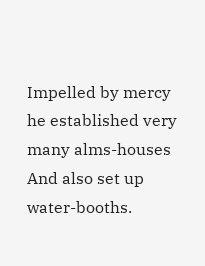Impelled by mercy he established very many alms-houses
And also set up water-booths.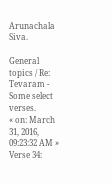Arunachala Siva.

General topics / Re: Tevaram - Some select verses.
« on: March 31, 2016, 09:23:32 AM »
Verse 34: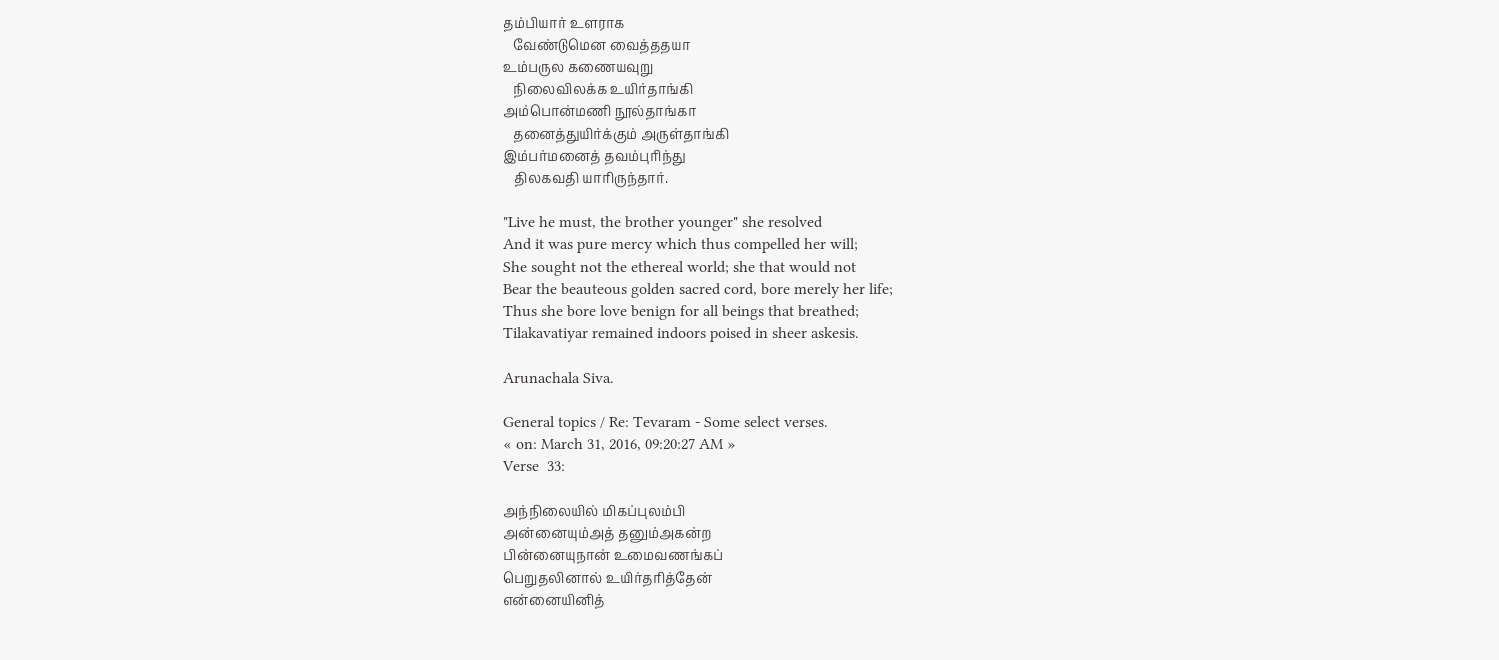தம்பியார் உளராக
   வேண்டுமென வைத்ததயா
உம்பருல கணையவுறு
   நிலைவிலக்க உயிர்தாங்கி
அம்பொன்மணி நூல்தாங்கா
   தனைத்துயிர்க்கும் அருள்தாங்கி
இம்பர்மனைத் தவம்புரிந்து
   திலகவதி யாரிருந்தார்.

"Live he must, the brother younger" she resolved
And it was pure mercy which thus compelled her will;
She sought not the ethereal world; she that would not
Bear the beauteous golden sacred cord, bore merely her life;
Thus she bore love benign for all beings that breathed;
Tilakavatiyar remained indoors poised in sheer askesis.

Arunachala Siva.

General topics / Re: Tevaram - Some select verses.
« on: March 31, 2016, 09:20:27 AM »
Verse  33:

அந்நிலையில் மிகப்புலம்பி
அன்னையும்அத் தனும்அகன்ற
பின்னையுநான் உமைவணங்கப்
பெறுதலினால் உயிர்தரித்தேன்
என்னையினித்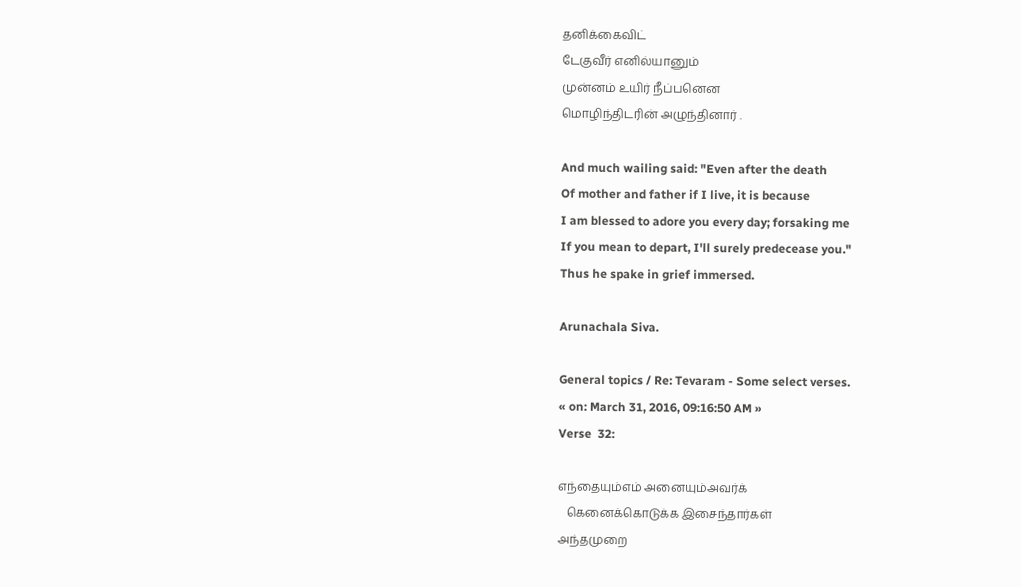தனிக்கைவிட்
டேகுவீர் எனில்யானும்
முன்னம் உயிர் நீப்பனென
மொழிந்திடரின் அழுந்தினார் .

And much wailing said: "Even after the death
Of mother and father if I live, it is because
I am blessed to adore you every day; forsaking me
If you mean to depart, I'll surely predecease you."
Thus he spake in grief immersed.

Arunachala Siva.

General topics / Re: Tevaram - Some select verses.
« on: March 31, 2016, 09:16:50 AM »
Verse  32:

எந்தையும்எம் அனையும்அவர்க்
   கெனைக்கொடுக்க இசைந்தார்கள்
அந்தமுறை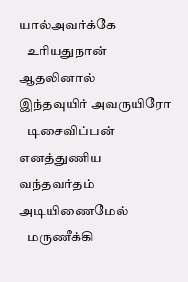யால்அவர்க்கே
   உரியதுநான் ஆதலினால்
இந்தவுயிர் அவருயிரோ
   டிசைவிப்பன் எனத்துணிய
வந்தவர்தம் அடியிணைமேல்
   மருணீக்கி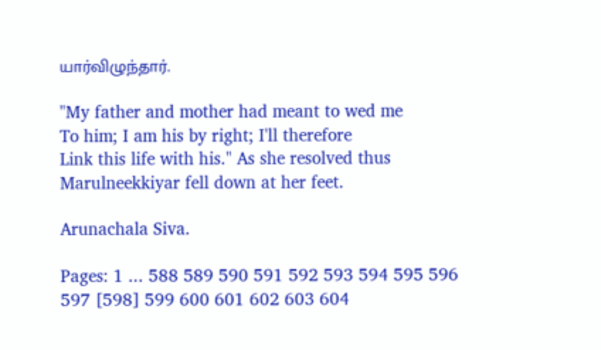யார்விழுந்தார்.

"My father and mother had meant to wed me
To him; I am his by right; I'll therefore
Link this life with his." As she resolved thus
Marulneekkiyar fell down at her feet.

Arunachala Siva.

Pages: 1 ... 588 589 590 591 592 593 594 595 596 597 [598] 599 600 601 602 603 604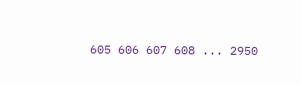605 606 607 608 ... 2950